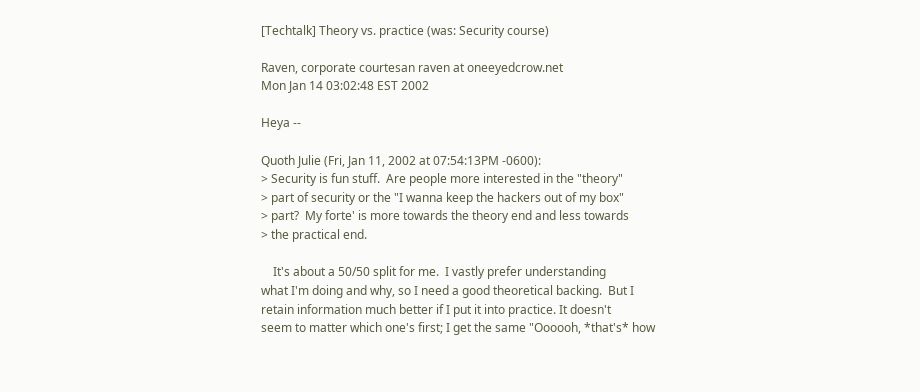[Techtalk] Theory vs. practice (was: Security course)

Raven, corporate courtesan raven at oneeyedcrow.net
Mon Jan 14 03:02:48 EST 2002

Heya --

Quoth Julie (Fri, Jan 11, 2002 at 07:54:13PM -0600):
> Security is fun stuff.  Are people more interested in the "theory"
> part of security or the "I wanna keep the hackers out of my box"
> part?  My forte' is more towards the theory end and less towards
> the practical end.

    It's about a 50/50 split for me.  I vastly prefer understanding
what I'm doing and why, so I need a good theoretical backing.  But I
retain information much better if I put it into practice. It doesn't
seem to matter which one's first; I get the same "Oooooh, *that's* how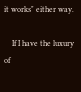it works" either way.

    If I have the luxury of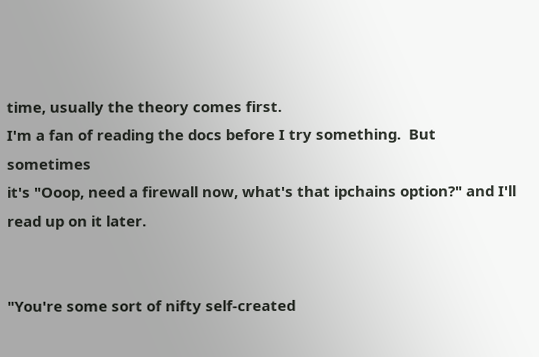time, usually the theory comes first.
I'm a fan of reading the docs before I try something.  But sometimes
it's "Ooop, need a firewall now, what's that ipchains option?" and I'll
read up on it later.


"You're some sort of nifty self-created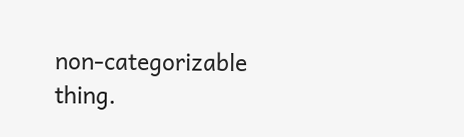non-categorizable thing.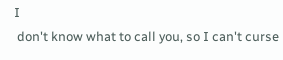I
 don't know what to call you, so I can't curse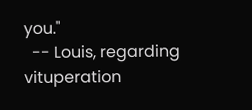you."
  -- Louis, regarding vituperation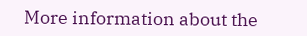More information about the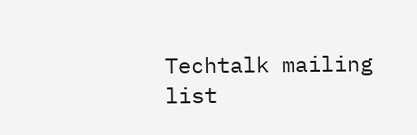Techtalk mailing list